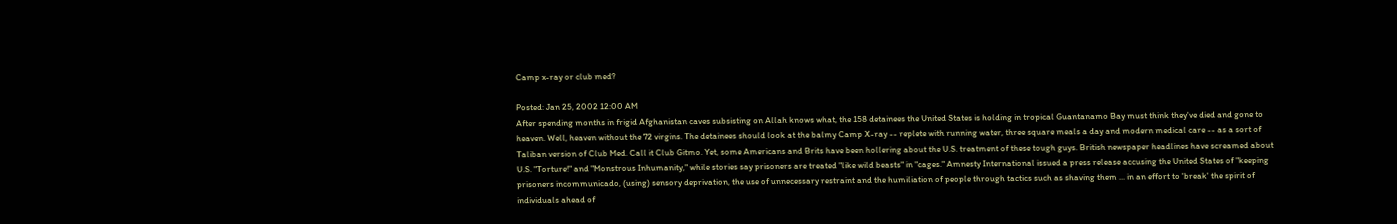Camp x-ray or club med?

Posted: Jan 25, 2002 12:00 AM
After spending months in frigid Afghanistan caves subsisting on Allah knows what, the 158 detainees the United States is holding in tropical Guantanamo Bay must think they've died and gone to heaven. Well, heaven without the 72 virgins. The detainees should look at the balmy Camp X-ray -- replete with running water, three square meals a day and modern medical care -- as a sort of Taliban version of Club Med. Call it Club Gitmo. Yet, some Americans and Brits have been hollering about the U.S. treatment of these tough guys. British newspaper headlines have screamed about U.S. "Torture!" and "Monstrous Inhumanity," while stories say prisoners are treated "like wild beasts" in "cages." Amnesty International issued a press release accusing the United States of "keeping prisoners incommunicado, (using) sensory deprivation, the use of unnecessary restraint and the humiliation of people through tactics such as shaving them ... in an effort to 'break' the spirit of individuals ahead of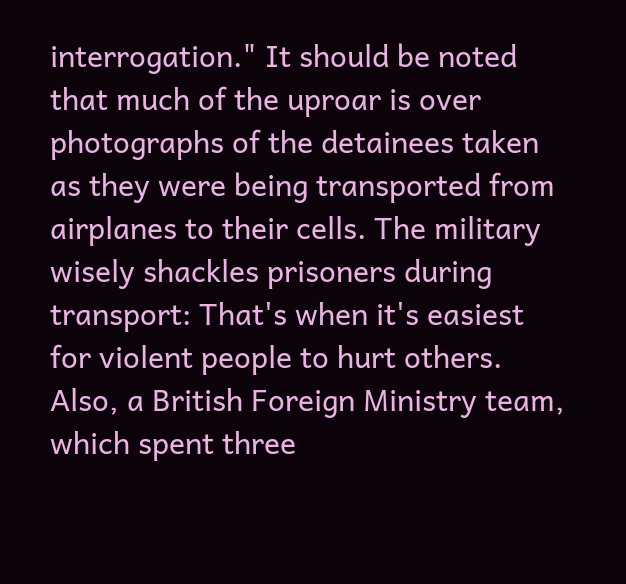interrogation." It should be noted that much of the uproar is over photographs of the detainees taken as they were being transported from airplanes to their cells. The military wisely shackles prisoners during transport: That's when it's easiest for violent people to hurt others. Also, a British Foreign Ministry team, which spent three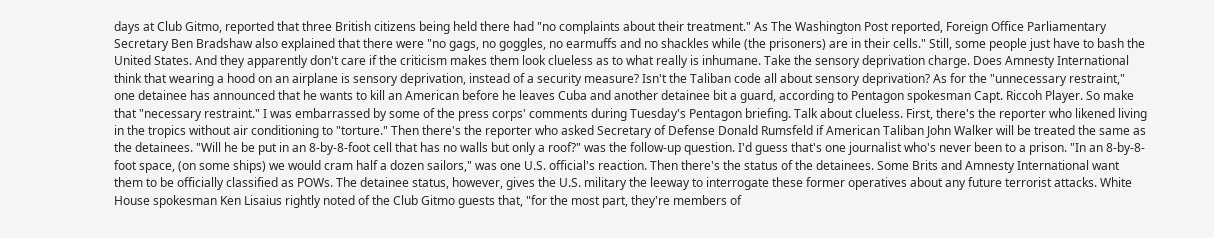days at Club Gitmo, reported that three British citizens being held there had "no complaints about their treatment." As The Washington Post reported, Foreign Office Parliamentary Secretary Ben Bradshaw also explained that there were "no gags, no goggles, no earmuffs and no shackles while (the prisoners) are in their cells." Still, some people just have to bash the United States. And they apparently don't care if the criticism makes them look clueless as to what really is inhumane. Take the sensory deprivation charge. Does Amnesty International think that wearing a hood on an airplane is sensory deprivation, instead of a security measure? Isn't the Taliban code all about sensory deprivation? As for the "unnecessary restraint," one detainee has announced that he wants to kill an American before he leaves Cuba and another detainee bit a guard, according to Pentagon spokesman Capt. Riccoh Player. So make that "necessary restraint." I was embarrassed by some of the press corps' comments during Tuesday's Pentagon briefing. Talk about clueless. First, there's the reporter who likened living in the tropics without air conditioning to "torture." Then there's the reporter who asked Secretary of Defense Donald Rumsfeld if American Taliban John Walker will be treated the same as the detainees. "Will he be put in an 8-by-8-foot cell that has no walls but only a roof?" was the follow-up question. I'd guess that's one journalist who's never been to a prison. "In an 8-by-8-foot space, (on some ships) we would cram half a dozen sailors," was one U.S. official's reaction. Then there's the status of the detainees. Some Brits and Amnesty International want them to be officially classified as POWs. The detainee status, however, gives the U.S. military the leeway to interrogate these former operatives about any future terrorist attacks. White House spokesman Ken Lisaius rightly noted of the Club Gitmo guests that, "for the most part, they're members of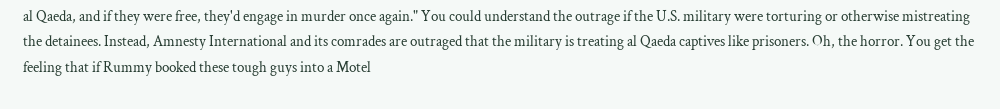al Qaeda, and if they were free, they'd engage in murder once again." You could understand the outrage if the U.S. military were torturing or otherwise mistreating the detainees. Instead, Amnesty International and its comrades are outraged that the military is treating al Qaeda captives like prisoners. Oh, the horror. You get the feeling that if Rummy booked these tough guys into a Motel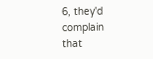6, they'd complain that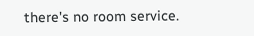there's no room service.